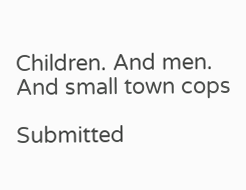Children. And men. And small town cops

Submitted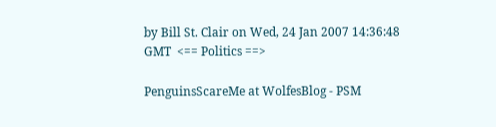by Bill St. Clair on Wed, 24 Jan 2007 14:36:48 GMT  <== Politics ==>

PenguinsScareMe at WolfesBlog - PSM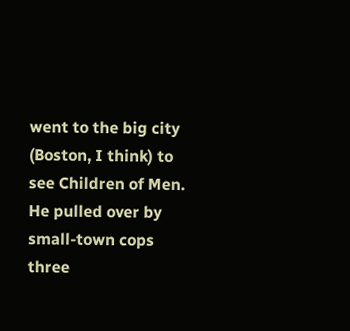went to the big city (Boston, I think) to see Children of Men. He pulled over by small-town cops three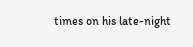times on his late-night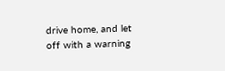drive home, and let off with a warning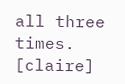all three times. [claire]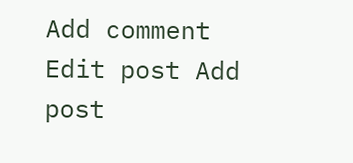Add comment Edit post Add post